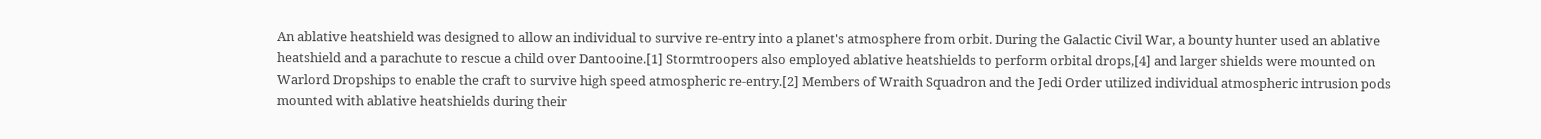An ablative heatshield was designed to allow an individual to survive re-entry into a planet's atmosphere from orbit. During the Galactic Civil War, a bounty hunter used an ablative heatshield and a parachute to rescue a child over Dantooine.[1] Stormtroopers also employed ablative heatshields to perform orbital drops,[4] and larger shields were mounted on Warlord Dropships to enable the craft to survive high speed atmospheric re-entry.[2] Members of Wraith Squadron and the Jedi Order utilized individual atmospheric intrusion pods mounted with ablative heatshields during their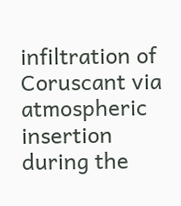infiltration of Coruscant via atmospheric insertion during the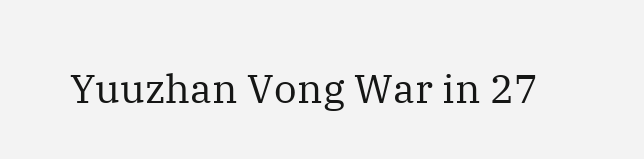Yuuzhan Vong War in 27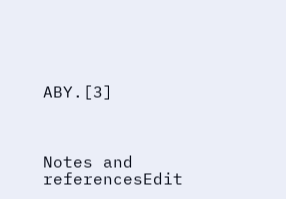ABY.[3]



Notes and referencesEdit